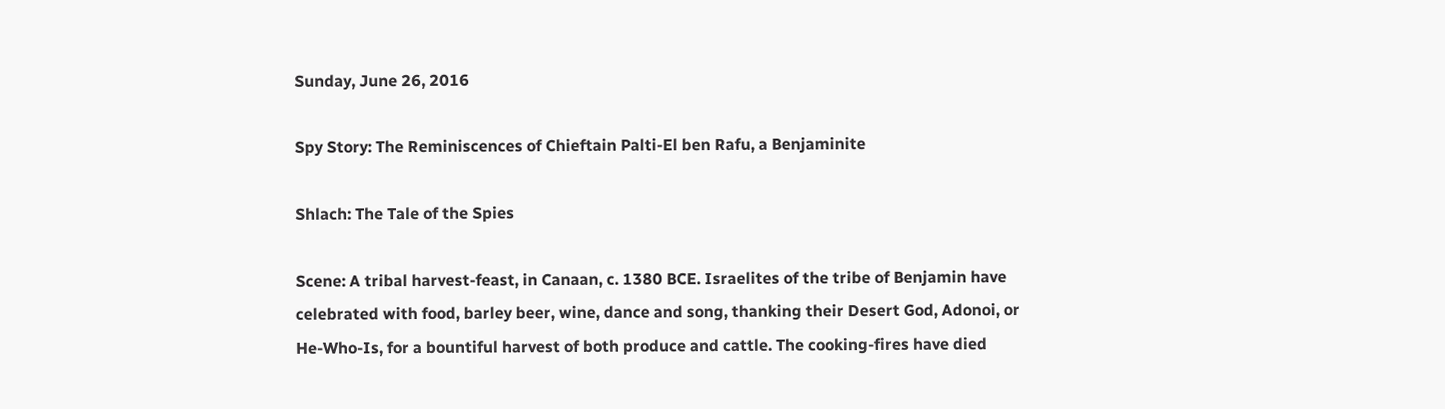Sunday, June 26, 2016

Spy Story: The Reminiscences of Chieftain Palti-El ben Rafu, a Benjaminite

Shlach: The Tale of the Spies

Scene: A tribal harvest-feast, in Canaan, c. 1380 BCE. Israelites of the tribe of Benjamin have celebrated with food, barley beer, wine, dance and song, thanking their Desert God, Adonoi, or He-Who-Is, for a bountiful harvest of both produce and cattle. The cooking-fires have died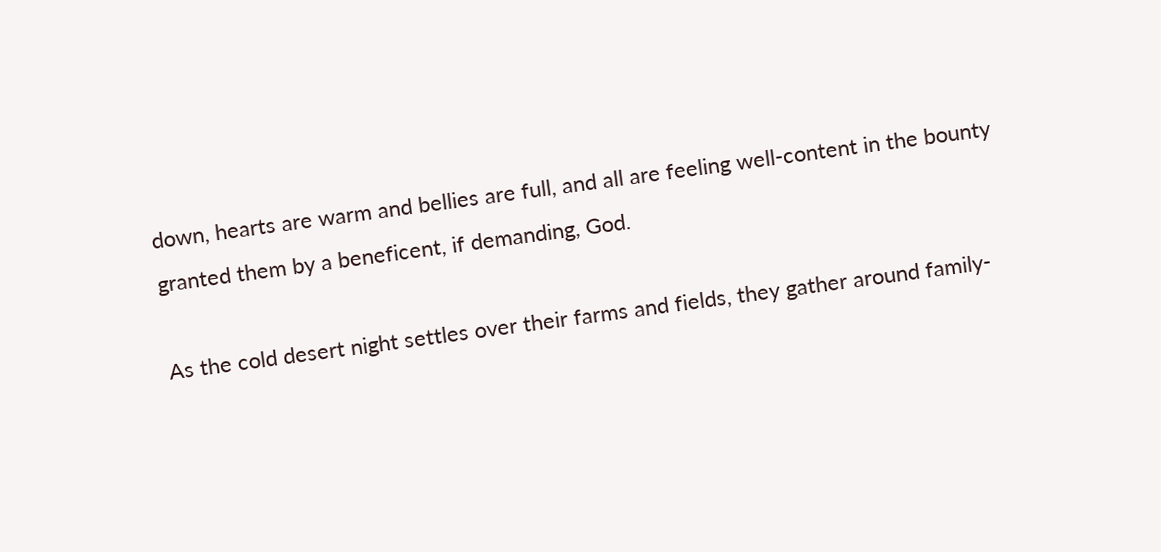down, hearts are warm and bellies are full, and all are feeling well-content in the bounty granted them by a beneficent, if demanding, God.

As the cold desert night settles over their farms and fields, they gather around family-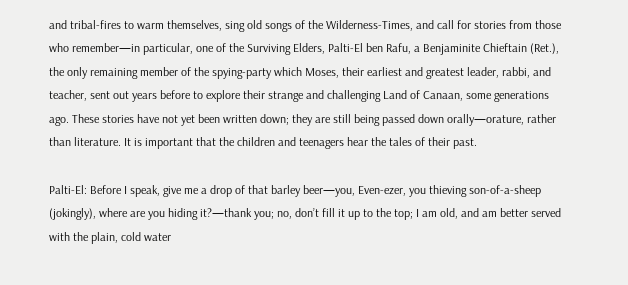and tribal-fires to warm themselves, sing old songs of the Wilderness-Times, and call for stories from those who remember—in particular, one of the Surviving Elders, Palti-El ben Rafu, a Benjaminite Chieftain (Ret.), the only remaining member of the spying-party which Moses, their earliest and greatest leader, rabbi, and teacher, sent out years before to explore their strange and challenging Land of Canaan, some generations ago. These stories have not yet been written down; they are still being passed down orally—orature, rather than literature. It is important that the children and teenagers hear the tales of their past.

Palti-El: Before I speak, give me a drop of that barley beer—you, Even-ezer, you thieving son-of-a-sheep (jokingly), where are you hiding it?—thank you; no, don’t fill it up to the top; I am old, and am better served with the plain, cold water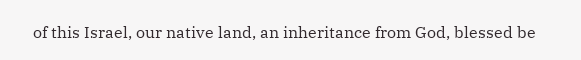of this Israel, our native land, an inheritance from God, blessed be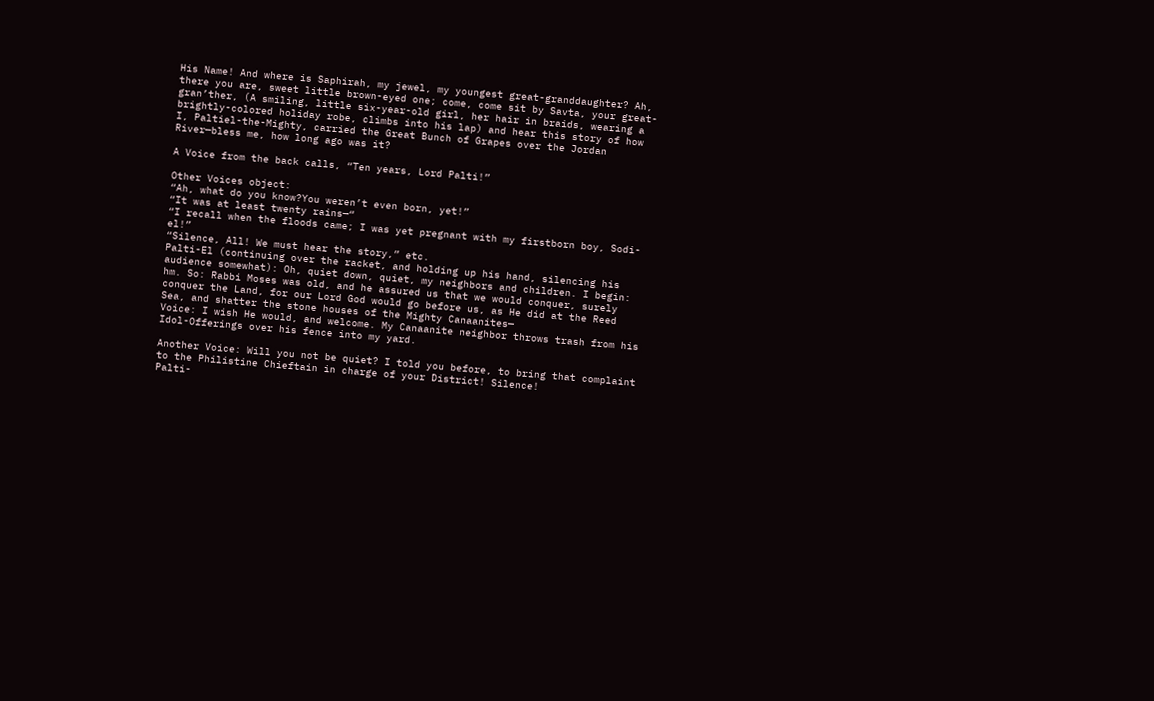His Name! And where is Saphirah, my jewel, my youngest great-granddaughter? Ah, there you are, sweet little brown-eyed one; come, come sit by Savta, your great-gran’ther, (A smiling, little six-year-old girl, her hair in braids, wearing a brightly-colored holiday robe, climbs into his lap) and hear this story of how I, Paltiel-the-Mighty, carried the Great Bunch of Grapes over the Jordan River—bless me, how long ago was it?

A Voice from the back calls, “Ten years, Lord Palti!”

Other Voices object:
“Ah, what do you know?You weren’t even born, yet!”
“It was at least twenty rains—“
“I recall when the floods came; I was yet pregnant with my firstborn boy, Sodi-el!”
“Silence, All! We must hear the story,” etc.
Palti-El (continuing over the racket, and holding up his hand, silencing his audience somewhat): Oh, quiet down, quiet, my neighbors and children. I begin: hm. So: Rabbi Moses was old, and he assured us that we would conquer, surely conquer the Land, for our Lord God would go before us, as He did at the Reed Sea, and shatter the stone houses of the Mighty Canaanites—
Voice: I wish He would, and welcome. My Canaanite neighbor throws trash from his Idol-Offerings over his fence into my yard.

Another Voice: Will you not be quiet? I told you before, to bring that complaint to the Philistine Chieftain in charge of your District! Silence!
Palti-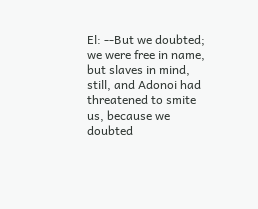El: --But we doubted; we were free in name, but slaves in mind, still, and Adonoi had threatened to smite us, because we doubted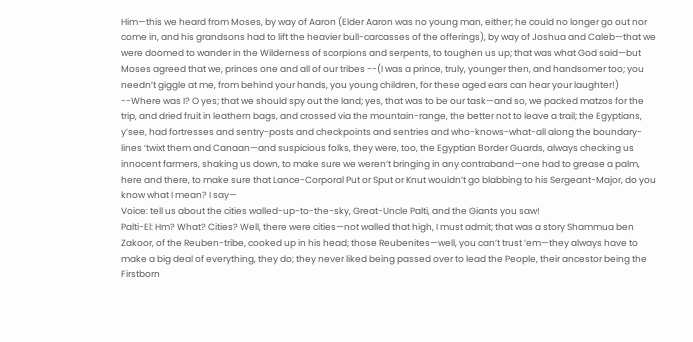Him—this we heard from Moses, by way of Aaron (Elder Aaron was no young man, either; he could no longer go out nor come in, and his grandsons had to lift the heavier bull-carcasses of the offerings), by way of Joshua and Caleb—that we were doomed to wander in the Wilderness of scorpions and serpents, to toughen us up; that was what God said—but Moses agreed that we, princes one and all of our tribes --(I was a prince, truly, younger then, and handsomer too; you needn’t giggle at me, from behind your hands, you young children, for these aged ears can hear your laughter!)
--Where was I? O yes; that we should spy out the land; yes, that was to be our task—and so, we packed matzos for the trip, and dried fruit in leathern bags, and crossed via the mountain-range, the better not to leave a trail; the Egyptians, y’see, had fortresses and sentry-posts and checkpoints and sentries and who-knows-what-all along the boundary-lines ‘twixt them and Canaan—and suspicious folks, they were, too, the Egyptian Border Guards, always checking us innocent farmers, shaking us down, to make sure we weren’t bringing in any contraband—one had to grease a palm, here and there, to make sure that Lance-Corporal Put or Sput or Knut wouldn’t go blabbing to his Sergeant-Major, do you know what I mean? I say—
Voice: tell us about the cities walled-up-to-the-sky, Great-Uncle Palti, and the Giants you saw!
Palti-El: Hm? What? Cities? Well, there were cities—not walled that high, I must admit; that was a story Shammua ben Zakoor, of the Reuben-tribe, cooked up in his head; those Reubenites—well, you can’t trust ‘em—they always have to make a big deal of everything, they do; they never liked being passed over to lead the People, their ancestor being the Firstborn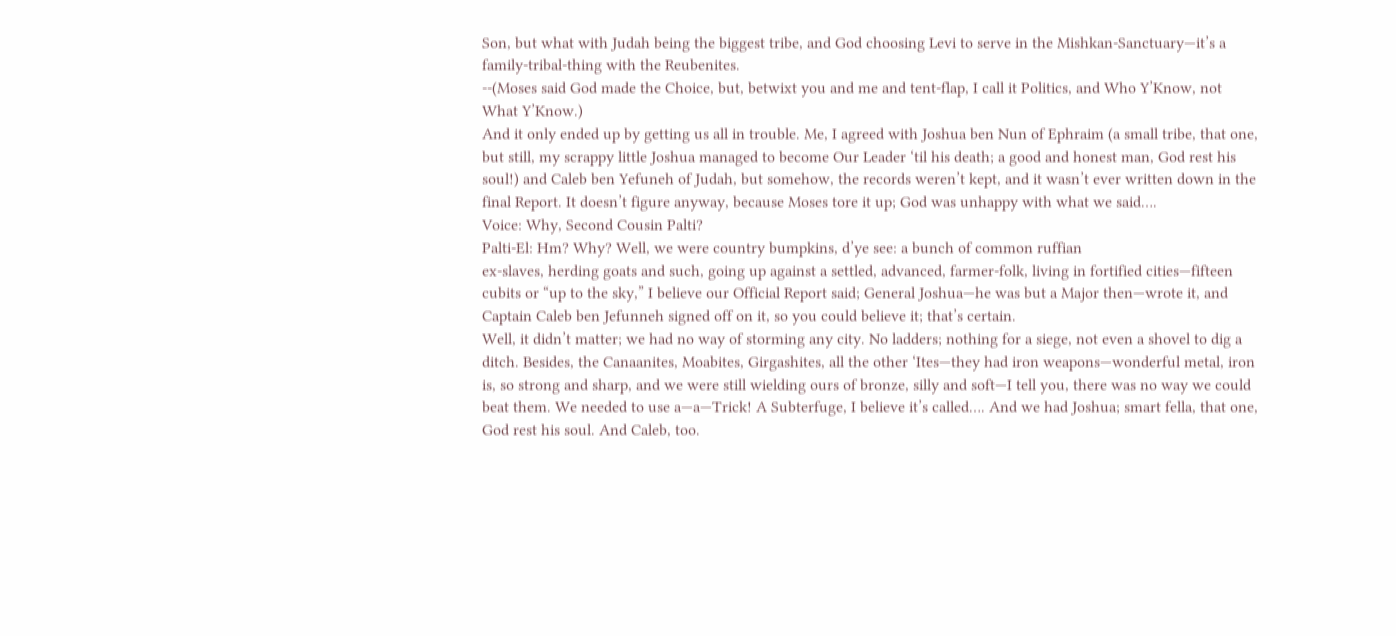Son, but what with Judah being the biggest tribe, and God choosing Levi to serve in the Mishkan-Sanctuary—it’s a family-tribal-thing with the Reubenites.
--(Moses said God made the Choice, but, betwixt you and me and tent-flap, I call it Politics, and Who Y’Know, not What Y’Know.)
And it only ended up by getting us all in trouble. Me, I agreed with Joshua ben Nun of Ephraim (a small tribe, that one, but still, my scrappy little Joshua managed to become Our Leader ‘til his death; a good and honest man, God rest his soul!) and Caleb ben Yefuneh of Judah, but somehow, the records weren’t kept, and it wasn’t ever written down in the final Report. It doesn’t figure anyway, because Moses tore it up; God was unhappy with what we said….
Voice: Why, Second Cousin Palti?
Palti-El: Hm? Why? Well, we were country bumpkins, d’ye see: a bunch of common ruffian
ex-slaves, herding goats and such, going up against a settled, advanced, farmer-folk, living in fortified cities—fifteen cubits or “up to the sky,” I believe our Official Report said; General Joshua—he was but a Major then—wrote it, and Captain Caleb ben Jefunneh signed off on it, so you could believe it; that’s certain.
Well, it didn’t matter; we had no way of storming any city. No ladders; nothing for a siege, not even a shovel to dig a ditch. Besides, the Canaanites, Moabites, Girgashites, all the other ‘Ites—they had iron weapons—wonderful metal, iron is, so strong and sharp, and we were still wielding ours of bronze, silly and soft—I tell you, there was no way we could beat them. We needed to use a—a—Trick! A Subterfuge, I believe it’s called…. And we had Joshua; smart fella, that one, God rest his soul. And Caleb, too.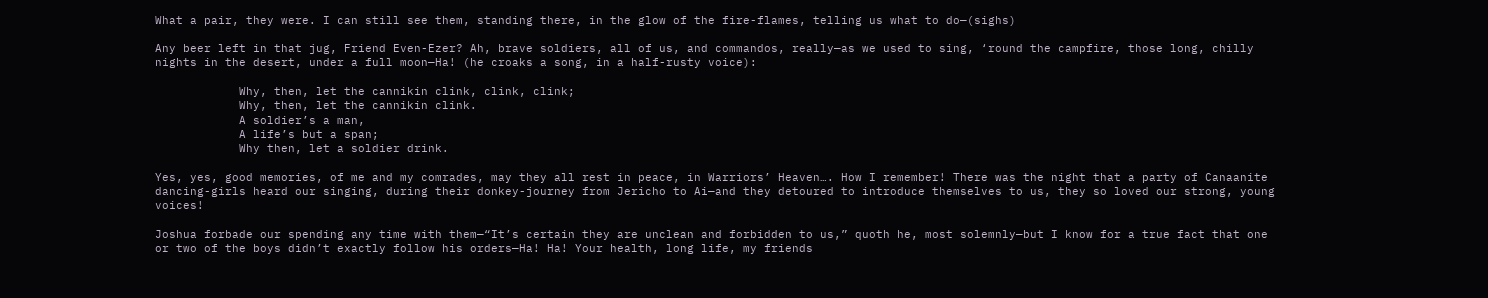What a pair, they were. I can still see them, standing there, in the glow of the fire-flames, telling us what to do—(sighs)

Any beer left in that jug, Friend Even-Ezer? Ah, brave soldiers, all of us, and commandos, really—as we used to sing, ‘round the campfire, those long, chilly nights in the desert, under a full moon—Ha! (he croaks a song, in a half-rusty voice):

            Why, then, let the cannikin clink, clink, clink;
            Why, then, let the cannikin clink.
            A soldier’s a man,
            A life’s but a span;
            Why then, let a soldier drink.

Yes, yes, good memories, of me and my comrades, may they all rest in peace, in Warriors’ Heaven…. How I remember! There was the night that a party of Canaanite dancing-girls heard our singing, during their donkey-journey from Jericho to Ai—and they detoured to introduce themselves to us, they so loved our strong, young voices!

Joshua forbade our spending any time with them—“It’s certain they are unclean and forbidden to us,” quoth he, most solemnly—but I know for a true fact that one or two of the boys didn’t exactly follow his orders—Ha! Ha! Your health, long life, my friends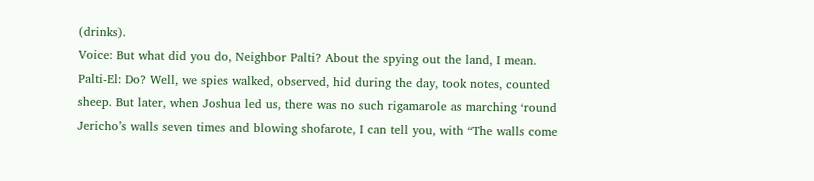(drinks).
Voice: But what did you do, Neighbor Palti? About the spying out the land, I mean.
Palti-El: Do? Well, we spies walked, observed, hid during the day, took notes, counted sheep. But later, when Joshua led us, there was no such rigamarole as marching ‘round Jericho’s walls seven times and blowing shofarote, I can tell you, with “The walls come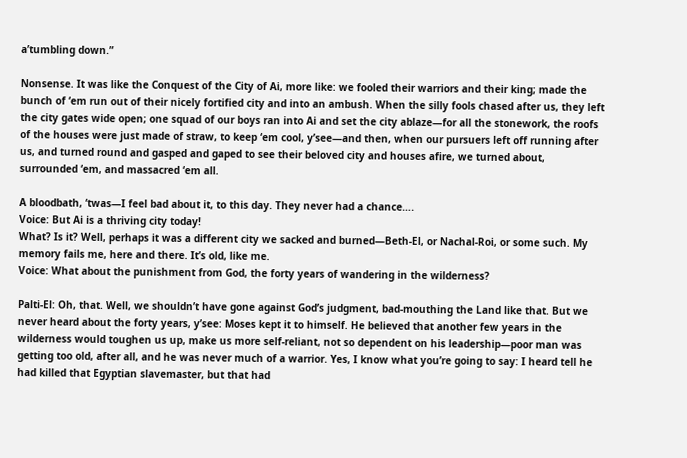a’tumbling down.”

Nonsense. It was like the Conquest of the City of Ai, more like: we fooled their warriors and their king; made the bunch of ‘em run out of their nicely fortified city and into an ambush. When the silly fools chased after us, they left the city gates wide open; one squad of our boys ran into Ai and set the city ablaze—for all the stonework, the roofs of the houses were just made of straw, to keep ‘em cool, y’see—and then, when our pursuers left off running after us, and turned round and gasped and gaped to see their beloved city and houses afire, we turned about, surrounded ‘em, and massacred ‘em all.

A bloodbath, ‘twas—I feel bad about it, to this day. They never had a chance….
Voice: But Ai is a thriving city today!
What? Is it? Well, perhaps it was a different city we sacked and burned—Beth-El, or Nachal-Roi, or some such. My memory fails me, here and there. It’s old, like me.
Voice: What about the punishment from God, the forty years of wandering in the wilderness?

Palti-El: Oh, that. Well, we shouldn’t have gone against God’s judgment, bad-mouthing the Land like that. But we never heard about the forty years, y’see: Moses kept it to himself. He believed that another few years in the wilderness would toughen us up, make us more self-reliant, not so dependent on his leadership—poor man was getting too old, after all, and he was never much of a warrior. Yes, I know what you’re going to say: I heard tell he had killed that Egyptian slavemaster, but that had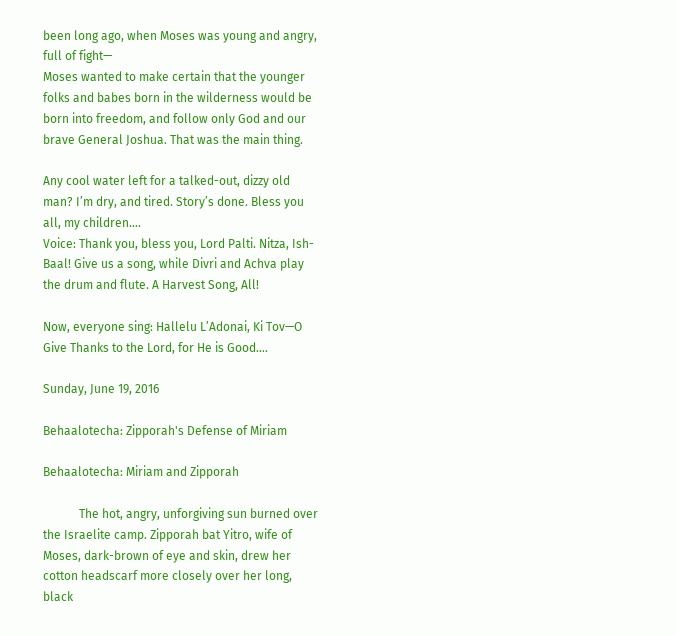been long ago, when Moses was young and angry, full of fight—
Moses wanted to make certain that the younger folks and babes born in the wilderness would be born into freedom, and follow only God and our brave General Joshua. That was the main thing.

Any cool water left for a talked-out, dizzy old man? I’m dry, and tired. Story’s done. Bless you all, my children….
Voice: Thank you, bless you, Lord Palti. Nitza, Ish-Baal! Give us a song, while Divri and Achva play the drum and flute. A Harvest Song, All!

Now, everyone sing: Hallelu L’Adonai, Ki Tov—O Give Thanks to the Lord, for He is Good….

Sunday, June 19, 2016

Behaalotecha: Zipporah's Defense of Miriam

Behaalotecha: Miriam and Zipporah

            The hot, angry, unforgiving sun burned over the Israelite camp. Zipporah bat Yitro, wife of Moses, dark-brown of eye and skin, drew her cotton headscarf more closely over her long, black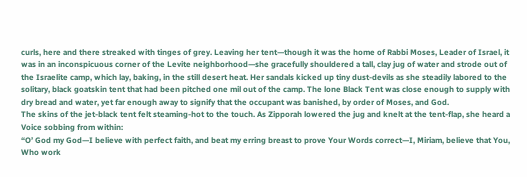curls, here and there streaked with tinges of grey. Leaving her tent—though it was the home of Rabbi Moses, Leader of Israel, it was in an inconspicuous corner of the Levite neighborhood—she gracefully shouldered a tall, clay jug of water and strode out of the Israelite camp, which lay, baking, in the still desert heat. Her sandals kicked up tiny dust-devils as she steadily labored to the solitary, black goatskin tent that had been pitched one mil out of the camp. The lone Black Tent was close enough to supply with dry bread and water, yet far enough away to signify that the occupant was banished, by order of Moses, and God.
The skins of the jet-black tent felt steaming-hot to the touch. As Zipporah lowered the jug and knelt at the tent-flap, she heard a Voice sobbing from within:
“O’ God my God—I believe with perfect faith, and beat my erring breast to prove Your Words correct—I, Miriam, believe that You, Who work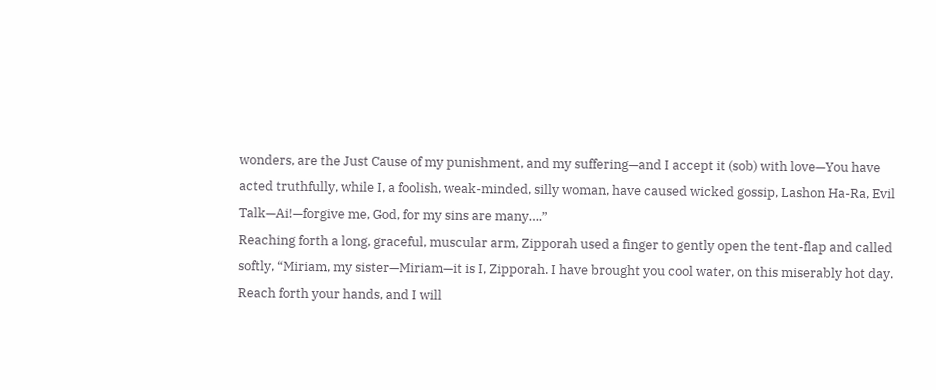wonders, are the Just Cause of my punishment, and my suffering—and I accept it (sob) with love—You have acted truthfully, while I, a foolish, weak-minded, silly woman, have caused wicked gossip, Lashon Ha-Ra, Evil Talk—Ai!—forgive me, God, for my sins are many….”
Reaching forth a long, graceful, muscular arm, Zipporah used a finger to gently open the tent-flap and called softly, “Miriam, my sister—Miriam—it is I, Zipporah. I have brought you cool water, on this miserably hot day. Reach forth your hands, and I will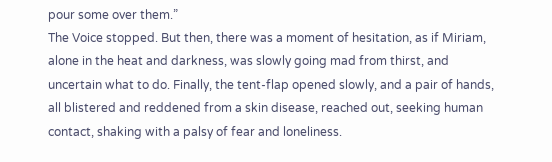pour some over them.”
The Voice stopped. But then, there was a moment of hesitation, as if Miriam, alone in the heat and darkness, was slowly going mad from thirst, and uncertain what to do. Finally, the tent-flap opened slowly, and a pair of hands, all blistered and reddened from a skin disease, reached out, seeking human contact, shaking with a palsy of fear and loneliness.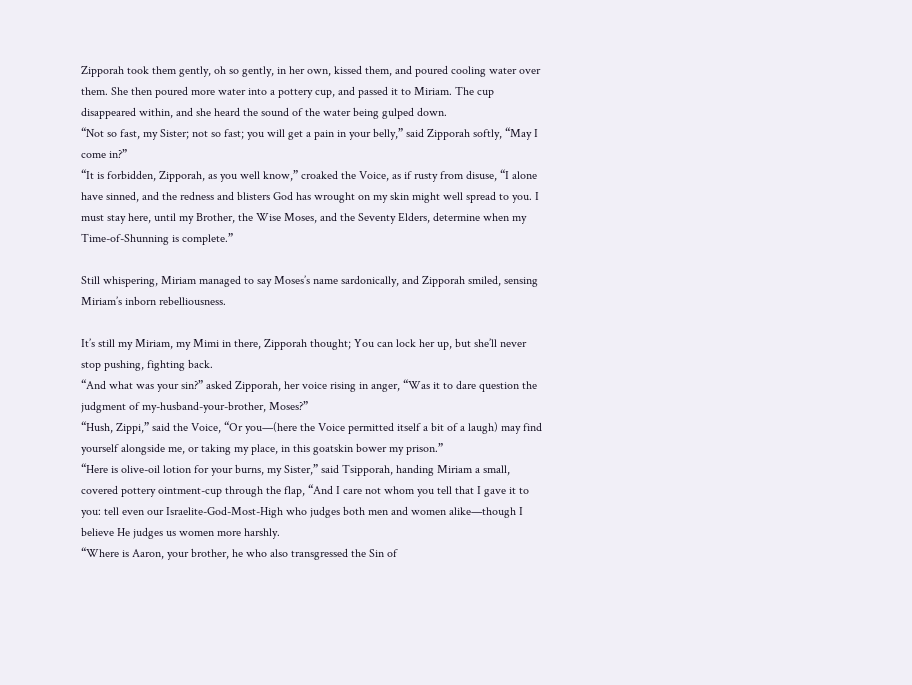Zipporah took them gently, oh so gently, in her own, kissed them, and poured cooling water over them. She then poured more water into a pottery cup, and passed it to Miriam. The cup disappeared within, and she heard the sound of the water being gulped down.
“Not so fast, my Sister; not so fast; you will get a pain in your belly,” said Zipporah softly, “May I come in?”
“It is forbidden, Zipporah, as you well know,” croaked the Voice, as if rusty from disuse, “I alone have sinned, and the redness and blisters God has wrought on my skin might well spread to you. I must stay here, until my Brother, the Wise Moses, and the Seventy Elders, determine when my Time-of-Shunning is complete.”

Still whispering, Miriam managed to say Moses’s name sardonically, and Zipporah smiled, sensing Miriam’s inborn rebelliousness.

It’s still my Miriam, my Mimi in there, Zipporah thought; You can lock her up, but she’ll never stop pushing, fighting back.
“And what was your sin?” asked Zipporah, her voice rising in anger, “Was it to dare question the judgment of my-husband-your-brother, Moses?”
“Hush, Zippi,” said the Voice, “Or you—(here the Voice permitted itself a bit of a laugh) may find yourself alongside me, or taking my place, in this goatskin bower my prison.”
“Here is olive-oil lotion for your burns, my Sister,” said Tsipporah, handing Miriam a small, covered pottery ointment-cup through the flap, “And I care not whom you tell that I gave it to you: tell even our Israelite-God-Most-High who judges both men and women alike—though I believe He judges us women more harshly.
“Where is Aaron, your brother, he who also transgressed the Sin of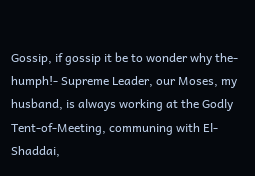Gossip, if gossip it be to wonder why the-humph!- Supreme Leader, our Moses, my husband, is always working at the Godly Tent-of-Meeting, communing with El-Shaddai,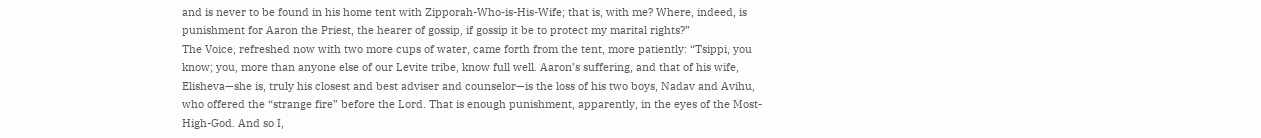and is never to be found in his home tent with Zipporah-Who-is-His-Wife; that is, with me? Where, indeed, is punishment for Aaron the Priest, the hearer of gossip, if gossip it be to protect my marital rights?”
The Voice, refreshed now with two more cups of water, came forth from the tent, more patiently: “Tsippi, you know; you, more than anyone else of our Levite tribe, know full well. Aaron’s suffering, and that of his wife, Elisheva—she is, truly his closest and best adviser and counselor—is the loss of his two boys, Nadav and Avihu, who offered the “strange fire” before the Lord. That is enough punishment, apparently, in the eyes of the Most-High-God. And so I,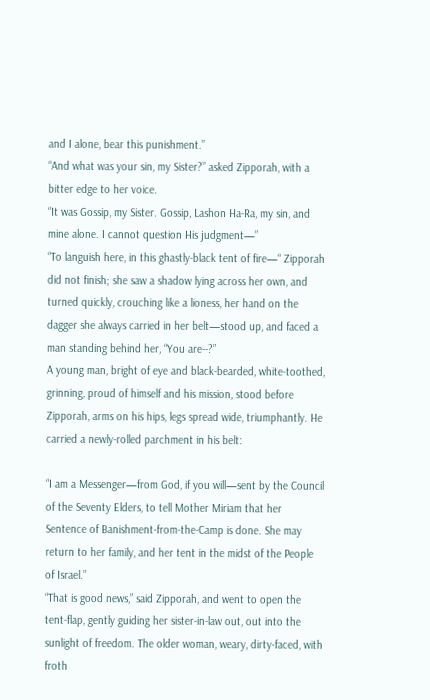and I alone, bear this punishment.”
“And what was your sin, my Sister?” asked Zipporah, with a bitter edge to her voice.
“It was Gossip, my Sister. Gossip, Lashon Ha-Ra, my sin, and mine alone. I cannot question His judgment—”
“To languish here, in this ghastly-black tent of fire—“ Zipporah did not finish; she saw a shadow lying across her own, and turned quickly, crouching like a lioness, her hand on the dagger she always carried in her belt—stood up, and faced a man standing behind her, “You are--?”
A young man, bright of eye and black-bearded, white-toothed, grinning, proud of himself and his mission, stood before Zipporah, arms on his hips, legs spread wide, triumphantly. He carried a newly-rolled parchment in his belt:

“I am a Messenger—from God, if you will—sent by the Council of the Seventy Elders, to tell Mother Miriam that her Sentence of Banishment-from-the-Camp is done. She may return to her family, and her tent in the midst of the People of Israel.”
“That is good news,” said Zipporah, and went to open the tent-flap, gently guiding her sister-in-law out, out into the sunlight of freedom. The older woman, weary, dirty-faced, with froth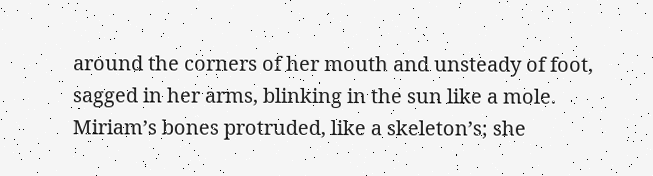around the corners of her mouth and unsteady of foot, sagged in her arms, blinking in the sun like a mole. Miriam’s bones protruded, like a skeleton’s; she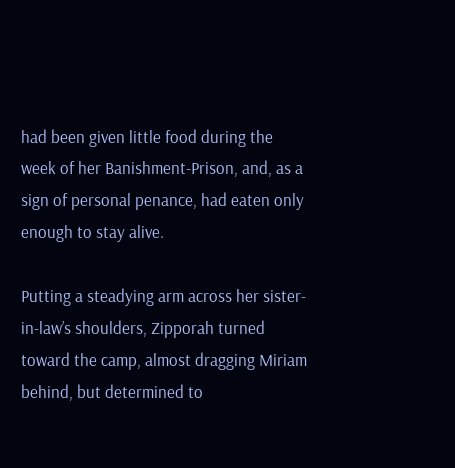had been given little food during the week of her Banishment-Prison, and, as a sign of personal penance, had eaten only enough to stay alive.

Putting a steadying arm across her sister-in-law’s shoulders, Zipporah turned toward the camp, almost dragging Miriam behind, but determined to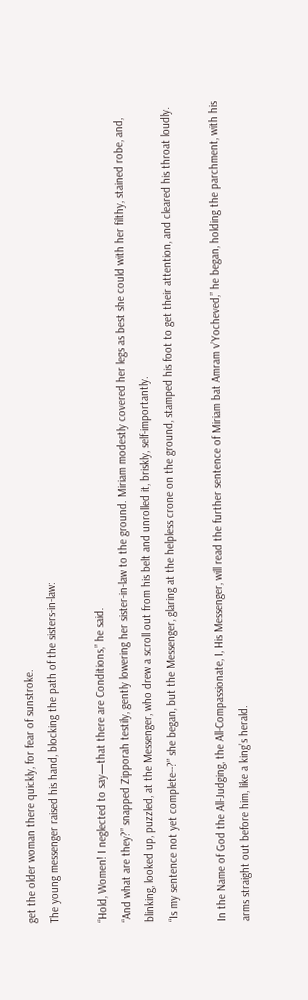get the older woman there quickly, for fear of sunstroke.
The young messenger raised his hand, blocking the path of the sisters-in-law:

“Hold, Women! I neglected to say—that there are Conditions,” he said.
“And what are they?” snapped Zipporah testily, gently lowering her sister-in-law to the ground. Miriam modestly covered her legs as best she could with her filthy, stained robe, and, blinking, looked up, puzzled, at the Messenger, who drew a scroll out from his belt and unrolled it, briskly, self-importantly.
“Is my sentence not yet complete--?” she began, but the Messenger, glaring at the helpless crone on the ground, stamped his foot to get their attention, and cleared his throat loudly.

In the Name of God the All-Judging, the All-Compassionate, I, His Messenger, will read the further sentence of Miriam bat Amram v’Yocheved,” he began, holding the parchment, with his arms straight out before him, like a king’s herald.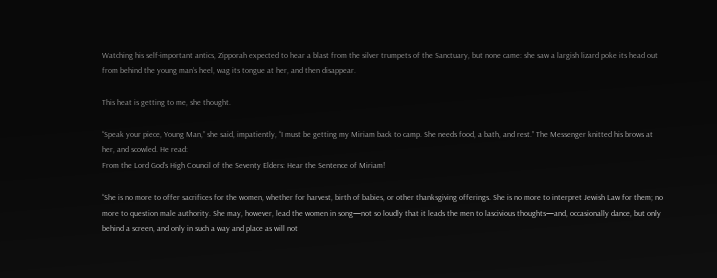Watching his self-important antics, Zipporah expected to hear a blast from the silver trumpets of the Sanctuary, but none came: she saw a largish lizard poke its head out from behind the young man’s heel, wag its tongue at her, and then disappear.

This heat is getting to me, she thought.

“Speak your piece, Young Man,” she said, impatiently, “I must be getting my Miriam back to camp. She needs food, a bath, and rest.” The Messenger knitted his brows at her, and scowled. He read:
From the Lord God’s High Council of the Seventy Elders: Hear the Sentence of Miriam!

“She is no more to offer sacrifices for the women, whether for harvest, birth of babies, or other thanksgiving offerings. She is no more to interpret Jewish Law for them; no more to question male authority. She may, however, lead the women in song—not so loudly that it leads the men to lascivious thoughts—and, occasionally dance, but only behind a screen, and only in such a way and place as will not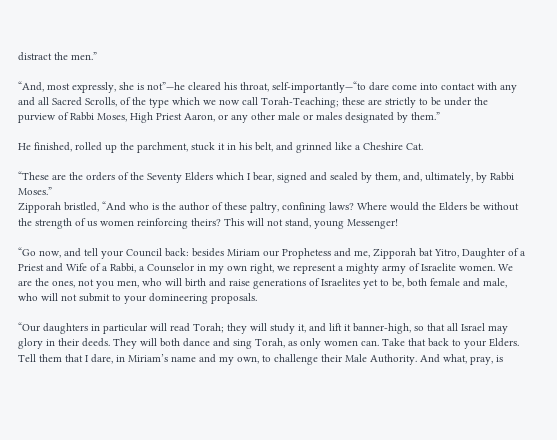distract the men.”

“And, most expressly, she is not”—he cleared his throat, self-importantly—“to dare come into contact with any and all Sacred Scrolls, of the type which we now call Torah-Teaching; these are strictly to be under the purview of Rabbi Moses, High Priest Aaron, or any other male or males designated by them.”

He finished, rolled up the parchment, stuck it in his belt, and grinned like a Cheshire Cat.

“These are the orders of the Seventy Elders which I bear, signed and sealed by them, and, ultimately, by Rabbi Moses.”
Zipporah bristled, “And who is the author of these paltry, confining laws? Where would the Elders be without the strength of us women reinforcing theirs? This will not stand, young Messenger!

“Go now, and tell your Council back: besides Miriam our Prophetess and me, Zipporah bat Yitro, Daughter of a Priest and Wife of a Rabbi, a Counselor in my own right, we represent a mighty army of Israelite women. We are the ones, not you men, who will birth and raise generations of Israelites yet to be, both female and male, who will not submit to your domineering proposals.

“Our daughters in particular will read Torah; they will study it, and lift it banner-high, so that all Israel may glory in their deeds. They will both dance and sing Torah, as only women can. Take that back to your Elders. Tell them that I dare, in Miriam’s name and my own, to challenge their Male Authority. And what, pray, is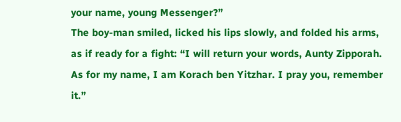your name, young Messenger?”
The boy-man smiled, licked his lips slowly, and folded his arms, as if ready for a fight: “I will return your words, Aunty Zipporah. As for my name, I am Korach ben Yitzhar. I pray you, remember it.”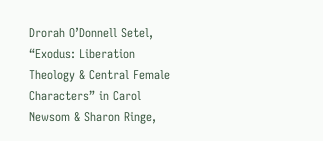Drorah O’Donnell Setel, “Exodus: Liberation Theology & Central Female Characters” in Carol Newsom & Sharon Ringe,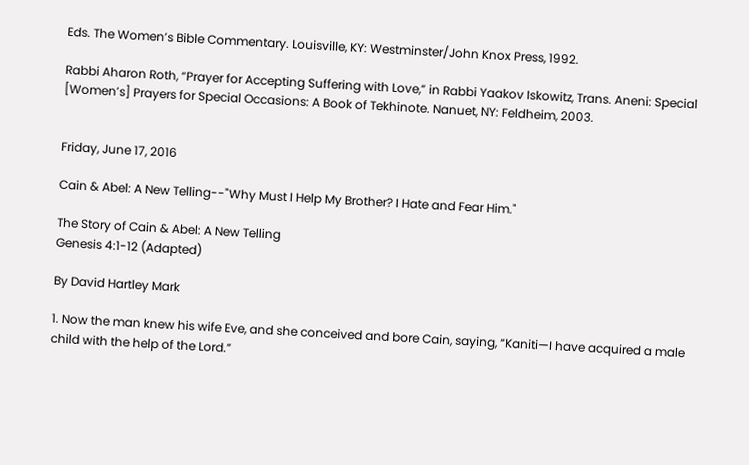Eds. The Women’s Bible Commentary. Louisville, KY: Westminster/John Knox Press, 1992.

Rabbi Aharon Roth, “Prayer for Accepting Suffering with Love,” in Rabbi Yaakov Iskowitz, Trans. Aneni: Special [Women’s] Prayers for Special Occasions: A Book of Tekhinote. Nanuet, NY: Feldheim, 2003.


Friday, June 17, 2016

Cain & Abel: A New Telling--"Why Must I Help My Brother? I Hate and Fear Him."

The Story of Cain & Abel: A New Telling
Genesis 4:1-12 (Adapted)

By David Hartley Mark

1. Now the man knew his wife Eve, and she conceived and bore Cain, saying, “Kaniti—I have acquired a male child with the help of the Lord.”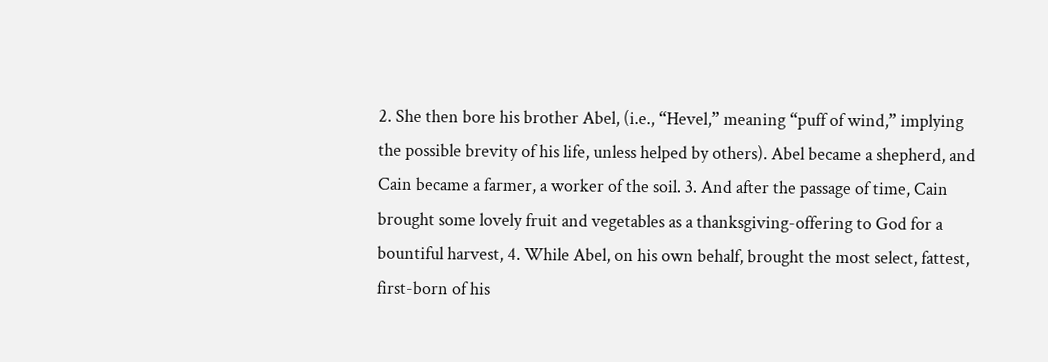2. She then bore his brother Abel, (i.e., “Hevel,” meaning “puff of wind,” implying the possible brevity of his life, unless helped by others). Abel became a shepherd, and Cain became a farmer, a worker of the soil. 3. And after the passage of time, Cain brought some lovely fruit and vegetables as a thanksgiving-offering to God for a bountiful harvest, 4. While Abel, on his own behalf, brought the most select, fattest, first-born of his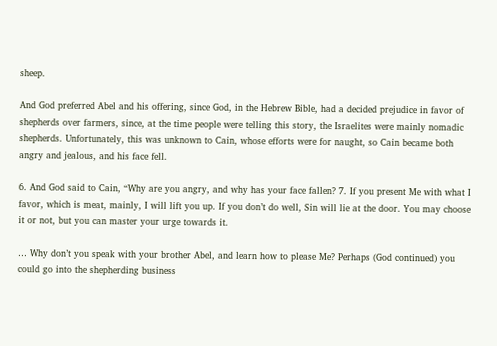sheep.

And God preferred Abel and his offering, since God, in the Hebrew Bible, had a decided prejudice in favor of shepherds over farmers, since, at the time people were telling this story, the Israelites were mainly nomadic shepherds. Unfortunately, this was unknown to Cain, whose efforts were for naught, so Cain became both angry and jealous, and his face fell.

6. And God said to Cain, “Why are you angry, and why has your face fallen? 7. If you present Me with what I favor, which is meat, mainly, I will lift you up. If you don’t do well, Sin will lie at the door. You may choose it or not, but you can master your urge towards it.

… Why don’t you speak with your brother Abel, and learn how to please Me? Perhaps (God continued) you could go into the shepherding business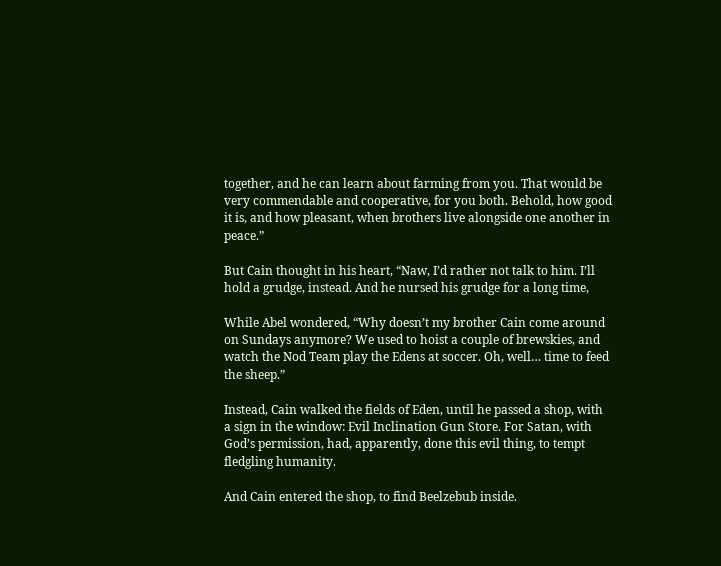together, and he can learn about farming from you. That would be very commendable and cooperative, for you both. Behold, how good it is, and how pleasant, when brothers live alongside one another in peace.”

But Cain thought in his heart, “Naw, I’d rather not talk to him. I’ll hold a grudge, instead. And he nursed his grudge for a long time,

While Abel wondered, “Why doesn’t my brother Cain come around on Sundays anymore? We used to hoist a couple of brewskies, and watch the Nod Team play the Edens at soccer. Oh, well… time to feed the sheep.”

Instead, Cain walked the fields of Eden, until he passed a shop, with a sign in the window: Evil Inclination Gun Store. For Satan, with God’s permission, had, apparently, done this evil thing, to tempt fledgling humanity.

And Cain entered the shop, to find Beelzebub inside.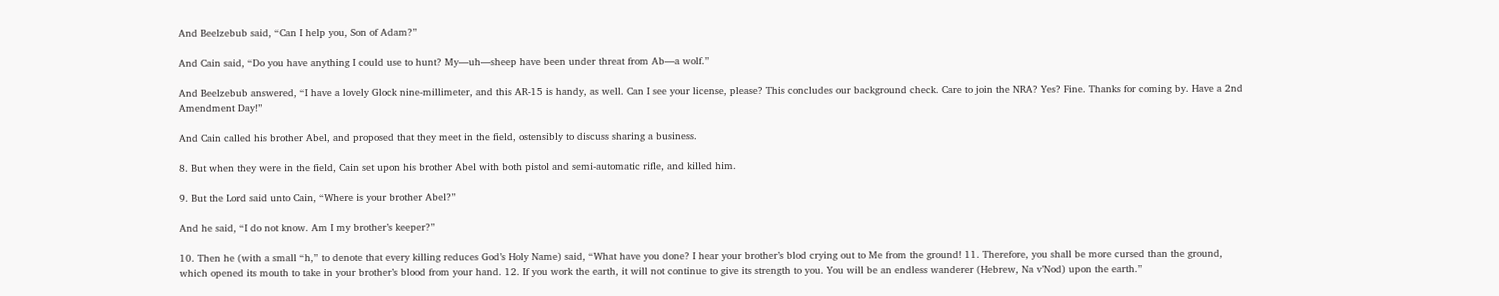And Beelzebub said, “Can I help you, Son of Adam?”

And Cain said, “Do you have anything I could use to hunt? My—uh—sheep have been under threat from Ab—a wolf.”

And Beelzebub answered, “I have a lovely Glock nine-millimeter, and this AR-15 is handy, as well. Can I see your license, please? This concludes our background check. Care to join the NRA? Yes? Fine. Thanks for coming by. Have a 2nd Amendment Day!”

And Cain called his brother Abel, and proposed that they meet in the field, ostensibly to discuss sharing a business.

8. But when they were in the field, Cain set upon his brother Abel with both pistol and semi-automatic rifle, and killed him.

9. But the Lord said unto Cain, “Where is your brother Abel?”

And he said, “I do not know. Am I my brother’s keeper?”

10. Then he (with a small “h,” to denote that every killing reduces God’s Holy Name) said, “What have you done? I hear your brother’s blod crying out to Me from the ground! 11. Therefore, you shall be more cursed than the ground, which opened its mouth to take in your brother’s blood from your hand. 12. If you work the earth, it will not continue to give its strength to you. You will be an endless wanderer (Hebrew, Na v’Nod) upon the earth.”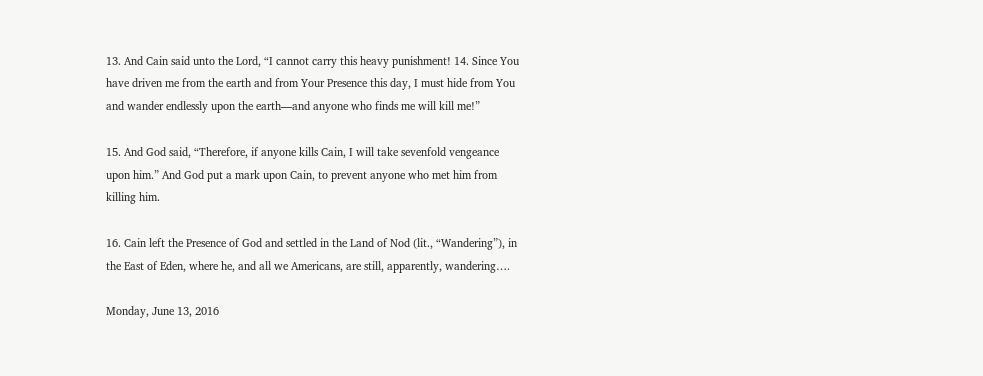13. And Cain said unto the Lord, “I cannot carry this heavy punishment! 14. Since You have driven me from the earth and from Your Presence this day, I must hide from You and wander endlessly upon the earth—and anyone who finds me will kill me!”

15. And God said, “Therefore, if anyone kills Cain, I will take sevenfold vengeance upon him.” And God put a mark upon Cain, to prevent anyone who met him from killing him.

16. Cain left the Presence of God and settled in the Land of Nod (lit., “Wandering”), in the East of Eden, where he, and all we Americans, are still, apparently, wandering….

Monday, June 13, 2016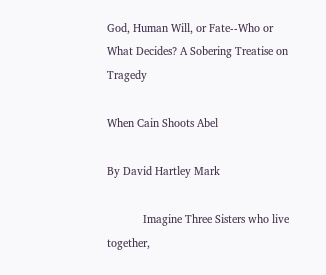God, Human Will, or Fate--Who or What Decides? A Sobering Treatise on Tragedy

When Cain Shoots Abel

By David Hartley Mark

            Imagine Three Sisters who live together,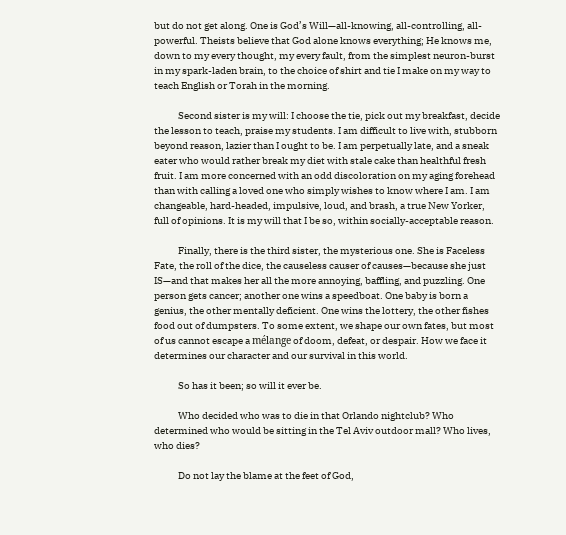but do not get along. One is God’s Will—all-knowing, all-controlling, all-powerful. Theists believe that God alone knows everything; He knows me, down to my every thought, my every fault, from the simplest neuron-burst in my spark-laden brain, to the choice of shirt and tie I make on my way to teach English or Torah in the morning.

            Second sister is my will: I choose the tie, pick out my breakfast, decide the lesson to teach, praise my students. I am difficult to live with, stubborn beyond reason, lazier than I ought to be. I am perpetually late, and a sneak eater who would rather break my diet with stale cake than healthful fresh fruit. I am more concerned with an odd discoloration on my aging forehead than with calling a loved one who simply wishes to know where I am. I am changeable, hard-headed, impulsive, loud, and brash, a true New Yorker, full of opinions. It is my will that I be so, within socially-acceptable reason.

            Finally, there is the third sister, the mysterious one. She is Faceless Fate, the roll of the dice, the causeless causer of causes—because she just IS—and that makes her all the more annoying, baffling, and puzzling. One person gets cancer; another one wins a speedboat. One baby is born a genius, the other mentally deficient. One wins the lottery, the other fishes food out of dumpsters. To some extent, we shape our own fates, but most of us cannot escape a mélange of doom, defeat, or despair. How we face it determines our character and our survival in this world.

            So has it been; so will it ever be.

            Who decided who was to die in that Orlando nightclub? Who determined who would be sitting in the Tel Aviv outdoor mall? Who lives, who dies?

            Do not lay the blame at the feet of God,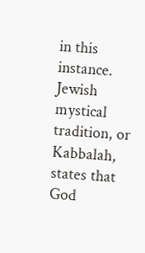in this instance. Jewish mystical tradition, or Kabbalah, states that God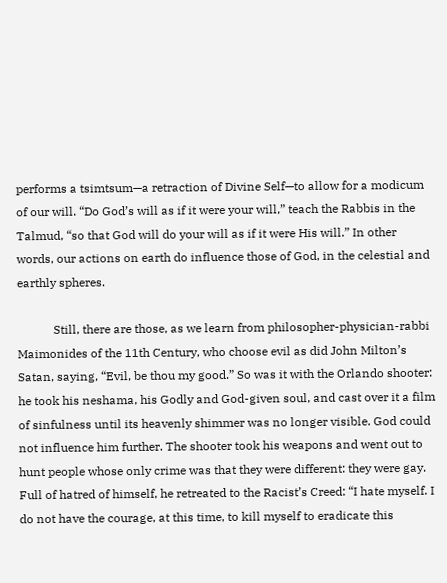performs a tsimtsum—a retraction of Divine Self—to allow for a modicum of our will. “Do God’s will as if it were your will,” teach the Rabbis in the Talmud, “so that God will do your will as if it were His will.” In other words, our actions on earth do influence those of God, in the celestial and earthly spheres.

            Still, there are those, as we learn from philosopher-physician-rabbi Maimonides of the 11th Century, who choose evil as did John Milton’s Satan, saying, “Evil, be thou my good.” So was it with the Orlando shooter: he took his neshama, his Godly and God-given soul, and cast over it a film of sinfulness until its heavenly shimmer was no longer visible. God could not influence him further. The shooter took his weapons and went out to hunt people whose only crime was that they were different: they were gay. Full of hatred of himself, he retreated to the Racist’s Creed: “I hate myself. I do not have the courage, at this time, to kill myself to eradicate this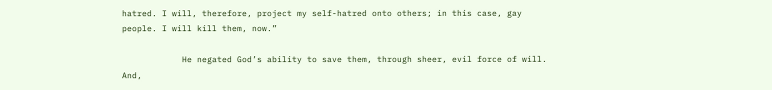hatred. I will, therefore, project my self-hatred onto others; in this case, gay people. I will kill them, now.”

            He negated God’s ability to save them, through sheer, evil force of will. And,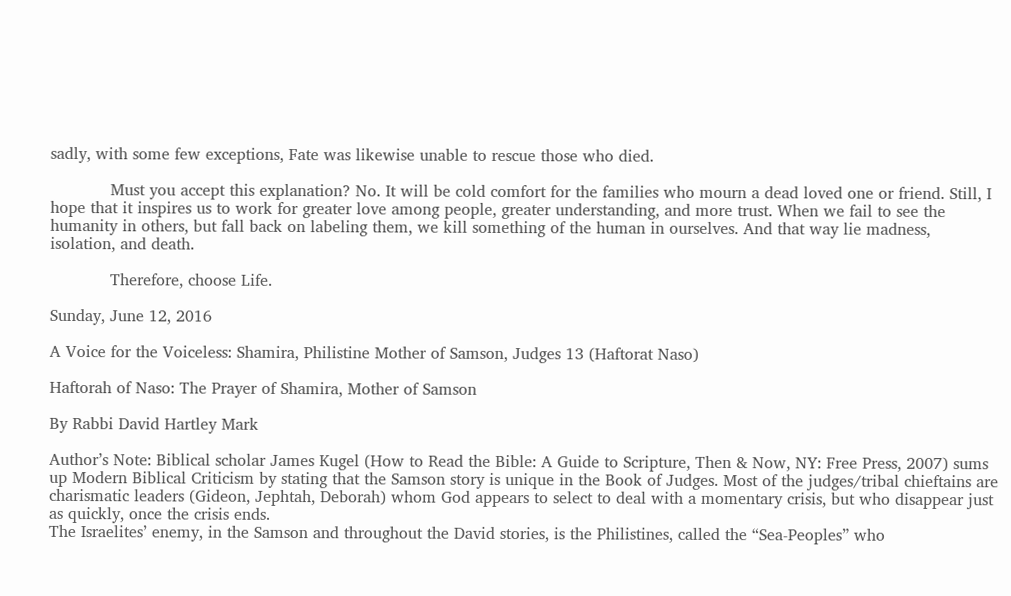sadly, with some few exceptions, Fate was likewise unable to rescue those who died.

            Must you accept this explanation? No. It will be cold comfort for the families who mourn a dead loved one or friend. Still, I hope that it inspires us to work for greater love among people, greater understanding, and more trust. When we fail to see the humanity in others, but fall back on labeling them, we kill something of the human in ourselves. And that way lie madness, isolation, and death.

            Therefore, choose Life.

Sunday, June 12, 2016

A Voice for the Voiceless: Shamira, Philistine Mother of Samson, Judges 13 (Haftorat Naso)

Haftorah of Naso: The Prayer of Shamira, Mother of Samson

By Rabbi David Hartley Mark

Author’s Note: Biblical scholar James Kugel (How to Read the Bible: A Guide to Scripture, Then & Now, NY: Free Press, 2007) sums up Modern Biblical Criticism by stating that the Samson story is unique in the Book of Judges. Most of the judges/tribal chieftains are charismatic leaders (Gideon, Jephtah, Deborah) whom God appears to select to deal with a momentary crisis, but who disappear just as quickly, once the crisis ends.
The Israelites’ enemy, in the Samson and throughout the David stories, is the Philistines, called the “Sea-Peoples” who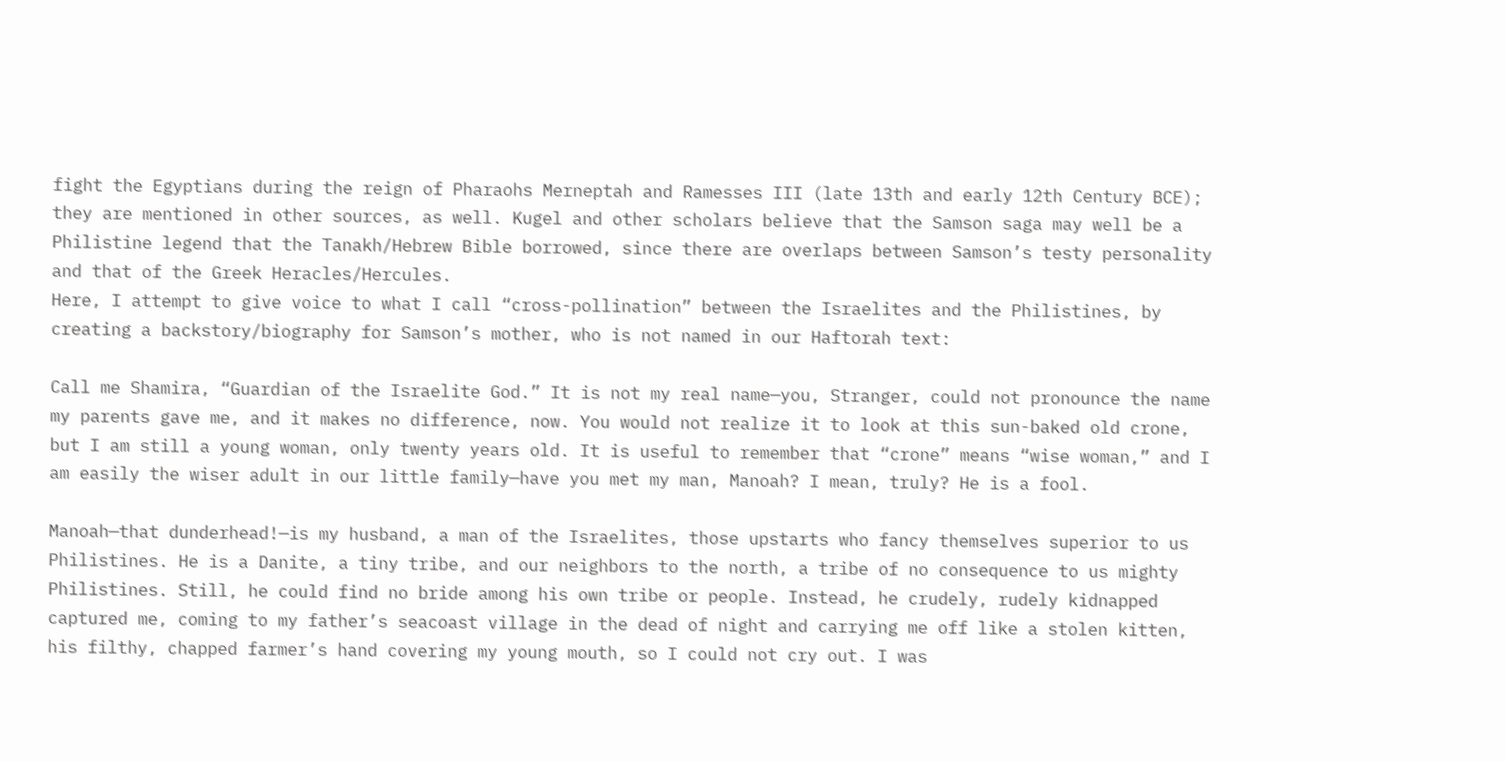fight the Egyptians during the reign of Pharaohs Merneptah and Ramesses III (late 13th and early 12th Century BCE); they are mentioned in other sources, as well. Kugel and other scholars believe that the Samson saga may well be a Philistine legend that the Tanakh/Hebrew Bible borrowed, since there are overlaps between Samson’s testy personality and that of the Greek Heracles/Hercules.
Here, I attempt to give voice to what I call “cross-pollination” between the Israelites and the Philistines, by creating a backstory/biography for Samson’s mother, who is not named in our Haftorah text:

Call me Shamira, “Guardian of the Israelite God.” It is not my real name—you, Stranger, could not pronounce the name my parents gave me, and it makes no difference, now. You would not realize it to look at this sun-baked old crone, but I am still a young woman, only twenty years old. It is useful to remember that “crone” means “wise woman,” and I am easily the wiser adult in our little family—have you met my man, Manoah? I mean, truly? He is a fool.

Manoah—that dunderhead!—is my husband, a man of the Israelites, those upstarts who fancy themselves superior to us Philistines. He is a Danite, a tiny tribe, and our neighbors to the north, a tribe of no consequence to us mighty Philistines. Still, he could find no bride among his own tribe or people. Instead, he crudely, rudely kidnapped captured me, coming to my father’s seacoast village in the dead of night and carrying me off like a stolen kitten, his filthy, chapped farmer’s hand covering my young mouth, so I could not cry out. I was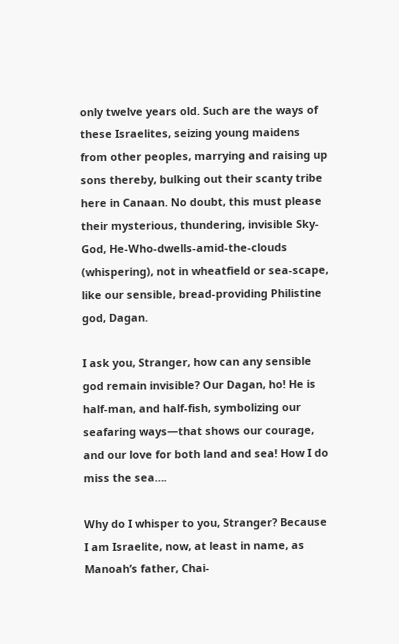only twelve years old. Such are the ways of these Israelites, seizing young maidens from other peoples, marrying and raising up sons thereby, bulking out their scanty tribe here in Canaan. No doubt, this must please their mysterious, thundering, invisible Sky-God, He-Who-dwells-amid-the-clouds (whispering), not in wheatfield or sea-scape, like our sensible, bread-providing Philistine god, Dagan.

I ask you, Stranger, how can any sensible god remain invisible? Our Dagan, ho! He is half-man, and half-fish, symbolizing our seafaring ways—that shows our courage, and our love for both land and sea! How I do miss the sea….

Why do I whisper to you, Stranger? Because I am Israelite, now, at least in name, as Manoah’s father, Chai-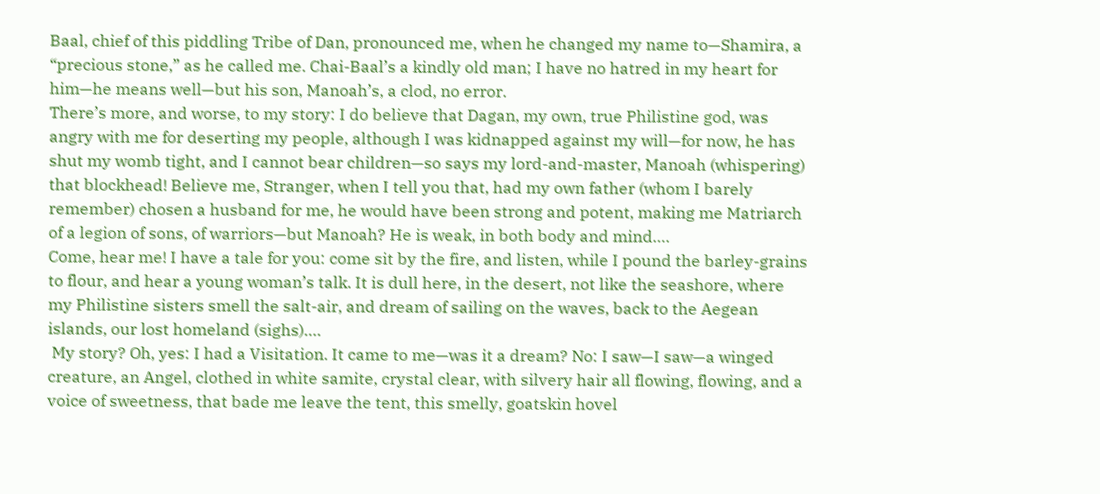Baal, chief of this piddling Tribe of Dan, pronounced me, when he changed my name to—Shamira, a “precious stone,” as he called me. Chai-Baal’s a kindly old man; I have no hatred in my heart for him—he means well—but his son, Manoah’s, a clod, no error.
There’s more, and worse, to my story: I do believe that Dagan, my own, true Philistine god, was angry with me for deserting my people, although I was kidnapped against my will—for now, he has shut my womb tight, and I cannot bear children—so says my lord-and-master, Manoah (whispering) that blockhead! Believe me, Stranger, when I tell you that, had my own father (whom I barely remember) chosen a husband for me, he would have been strong and potent, making me Matriarch of a legion of sons, of warriors—but Manoah? He is weak, in both body and mind….
Come, hear me! I have a tale for you: come sit by the fire, and listen, while I pound the barley-grains to flour, and hear a young woman’s talk. It is dull here, in the desert, not like the seashore, where my Philistine sisters smell the salt-air, and dream of sailing on the waves, back to the Aegean islands, our lost homeland (sighs)….
 My story? Oh, yes: I had a Visitation. It came to me—was it a dream? No: I saw—I saw—a winged creature, an Angel, clothed in white samite, crystal clear, with silvery hair all flowing, flowing, and a voice of sweetness, that bade me leave the tent, this smelly, goatskin hovel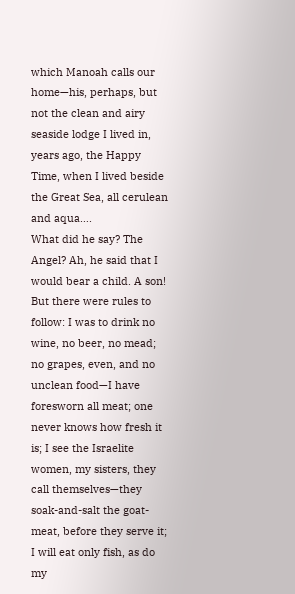which Manoah calls our home—his, perhaps, but not the clean and airy seaside lodge I lived in, years ago, the Happy Time, when I lived beside the Great Sea, all cerulean and aqua….
What did he say? The Angel? Ah, he said that I would bear a child. A son! But there were rules to follow: I was to drink no wine, no beer, no mead; no grapes, even, and no unclean food—I have foresworn all meat; one never knows how fresh it is; I see the Israelite women, my sisters, they call themselves—they soak-and-salt the goat-meat, before they serve it; I will eat only fish, as do my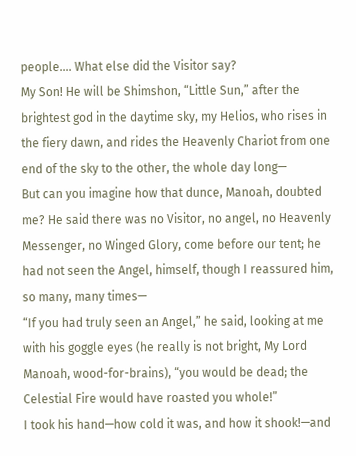people…. What else did the Visitor say?
My Son! He will be Shimshon, “Little Sun,” after the brightest god in the daytime sky, my Helios, who rises in the fiery dawn, and rides the Heavenly Chariot from one end of the sky to the other, the whole day long—
But can you imagine how that dunce, Manoah, doubted me? He said there was no Visitor, no angel, no Heavenly Messenger, no Winged Glory, come before our tent; he had not seen the Angel, himself, though I reassured him, so many, many times—
“If you had truly seen an Angel,” he said, looking at me with his goggle eyes (he really is not bright, My Lord Manoah, wood-for-brains), “you would be dead; the Celestial Fire would have roasted you whole!”
I took his hand—how cold it was, and how it shook!—and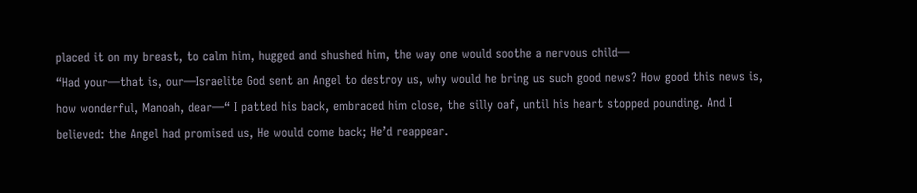placed it on my breast, to calm him, hugged and shushed him, the way one would soothe a nervous child—
“Had your—that is, our—Israelite God sent an Angel to destroy us, why would he bring us such good news? How good this news is, how wonderful, Manoah, dear—“ I patted his back, embraced him close, the silly oaf, until his heart stopped pounding. And I believed: the Angel had promised us, He would come back; He’d reappear.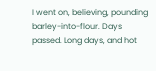I went on, believing, pounding barley-into-flour. Days passed. Long days, and hot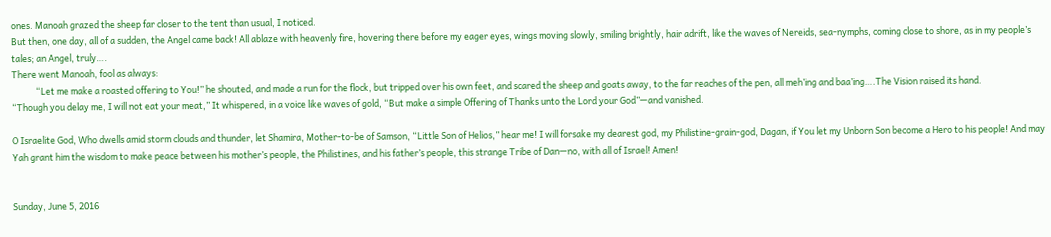ones. Manoah grazed the sheep far closer to the tent than usual, I noticed.
But then, one day, all of a sudden, the Angel came back! All ablaze with heavenly fire, hovering there before my eager eyes, wings moving slowly, smiling brightly, hair adrift, like the waves of Nereids, sea-nymphs, coming close to shore, as in my people’s tales; an Angel, truly….
There went Manoah, fool as always:
            “Let me make a roasted offering to You!” he shouted, and made a run for the flock, but tripped over his own feet, and scared the sheep and goats away, to the far reaches of the pen, all meh’ing and baa’ing….The Vision raised its hand.
“Though you delay me, I will not eat your meat,” It whispered, in a voice like waves of gold, “But make a simple Offering of Thanks unto the Lord your God”—and vanished.

O Israelite God, Who dwells amid storm clouds and thunder, let Shamira, Mother-to-be of Samson, “Little Son of Helios,” hear me! I will forsake my dearest god, my Philistine-grain-god, Dagan, if You let my Unborn Son become a Hero to his people! And may Yah grant him the wisdom to make peace between his mother’s people, the Philistines, and his father’s people, this strange Tribe of Dan—no, with all of Israel! Amen!


Sunday, June 5, 2016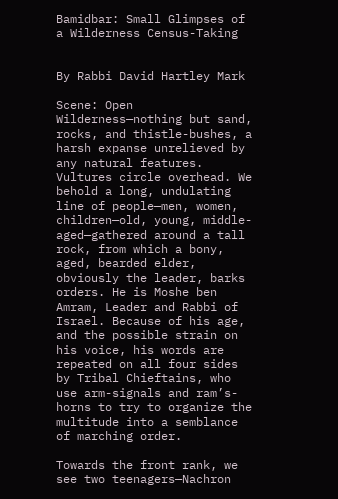Bamidbar: Small Glimpses of a Wilderness Census-Taking


By Rabbi David Hartley Mark

Scene: Open Wilderness—nothing but sand, rocks, and thistle-bushes, a harsh expanse unrelieved by any natural features. Vultures circle overhead. We behold a long, undulating line of people—men, women, children—old, young, middle-aged—gathered around a tall rock, from which a bony, aged, bearded elder, obviously the leader, barks orders. He is Moshe ben Amram, Leader and Rabbi of Israel. Because of his age, and the possible strain on his voice, his words are repeated on all four sides by Tribal Chieftains, who use arm-signals and ram’s-horns to try to organize the multitude into a semblance of marching order.

Towards the front rank, we see two teenagers—Nachron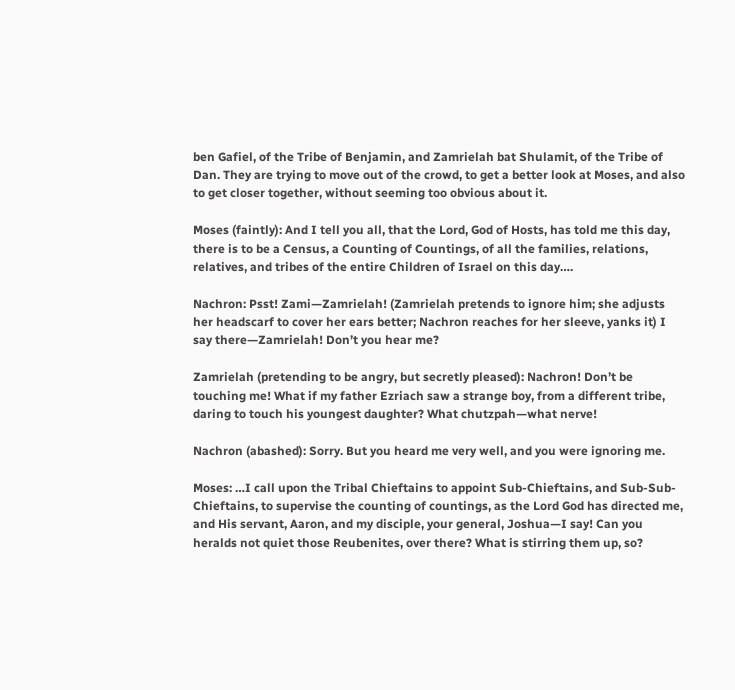ben Gafiel, of the Tribe of Benjamin, and Zamrielah bat Shulamit, of the Tribe of Dan. They are trying to move out of the crowd, to get a better look at Moses, and also to get closer together, without seeming too obvious about it.

Moses (faintly): And I tell you all, that the Lord, God of Hosts, has told me this day, there is to be a Census, a Counting of Countings, of all the families, relations, relatives, and tribes of the entire Children of Israel on this day….

Nachron: Psst! Zami—Zamrielah! (Zamrielah pretends to ignore him; she adjusts her headscarf to cover her ears better; Nachron reaches for her sleeve, yanks it) I say there—Zamrielah! Don’t you hear me?

Zamrielah (pretending to be angry, but secretly pleased): Nachron! Don’t be touching me! What if my father Ezriach saw a strange boy, from a different tribe, daring to touch his youngest daughter? What chutzpah—what nerve!

Nachron (abashed): Sorry. But you heard me very well, and you were ignoring me.

Moses: …I call upon the Tribal Chieftains to appoint Sub-Chieftains, and Sub-Sub-Chieftains, to supervise the counting of countings, as the Lord God has directed me, and His servant, Aaron, and my disciple, your general, Joshua—I say! Can you heralds not quiet those Reubenites, over there? What is stirring them up, so?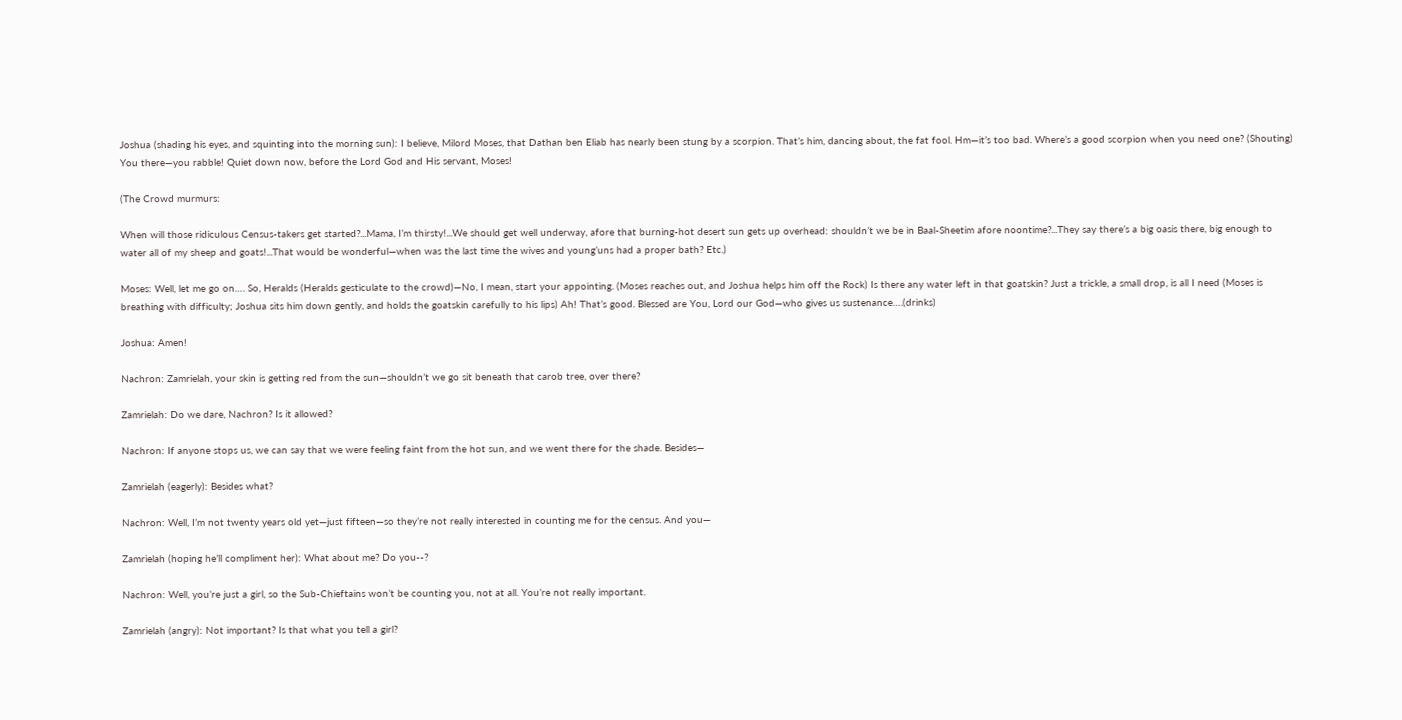Joshua (shading his eyes, and squinting into the morning sun): I believe, Milord Moses, that Dathan ben Eliab has nearly been stung by a scorpion. That’s him, dancing about, the fat fool. Hm—it’s too bad. Where’s a good scorpion when you need one? (Shouting) You there—you rabble! Quiet down now, before the Lord God and His servant, Moses!

(The Crowd murmurs:

When will those ridiculous Census-takers get started?...Mama, I’m thirsty!...We should get well underway, afore that burning-hot desert sun gets up overhead: shouldn’t we be in Baal-Sheetim afore noontime?...They say there’s a big oasis there, big enough to water all of my sheep and goats!...That would be wonderful—when was the last time the wives and young’uns had a proper bath? Etc.)

Moses: Well, let me go on…. So, Heralds (Heralds gesticulate to the crowd)—No, I mean, start your appointing. (Moses reaches out, and Joshua helps him off the Rock) Is there any water left in that goatskin? Just a trickle, a small drop, is all I need (Moses is breathing with difficulty; Joshua sits him down gently, and holds the goatskin carefully to his lips) Ah! That’s good. Blessed are You, Lord our God—who gives us sustenance….(drinks)

Joshua: Amen!

Nachron: Zamrielah, your skin is getting red from the sun—shouldn’t we go sit beneath that carob tree, over there?

Zamrielah: Do we dare, Nachron? Is it allowed?

Nachron: If anyone stops us, we can say that we were feeling faint from the hot sun, and we went there for the shade. Besides—

Zamrielah (eagerly): Besides what?

Nachron: Well, I’m not twenty years old yet—just fifteen—so they’re not really interested in counting me for the census. And you—

Zamrielah (hoping he’ll compliment her): What about me? Do you--?

Nachron: Well, you’re just a girl, so the Sub-Chieftains won’t be counting you, not at all. You’re not really important.

Zamrielah (angry): Not important? Is that what you tell a girl?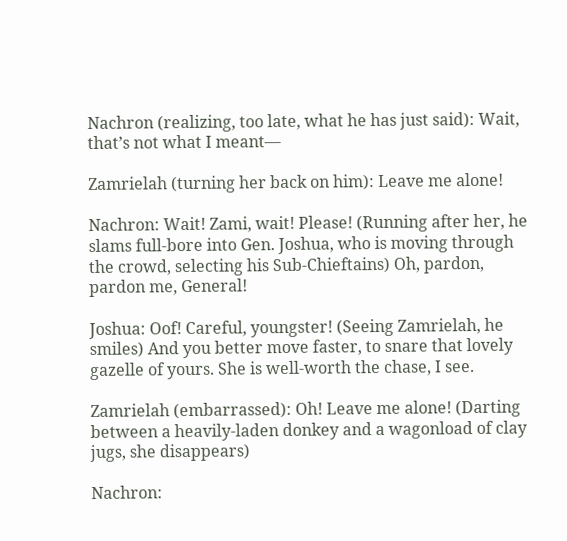Nachron (realizing, too late, what he has just said): Wait, that’s not what I meant—

Zamrielah (turning her back on him): Leave me alone!

Nachron: Wait! Zami, wait! Please! (Running after her, he slams full-bore into Gen. Joshua, who is moving through the crowd, selecting his Sub-Chieftains) Oh, pardon, pardon me, General!

Joshua: Oof! Careful, youngster! (Seeing Zamrielah, he smiles) And you better move faster, to snare that lovely gazelle of yours. She is well-worth the chase, I see.

Zamrielah (embarrassed): Oh! Leave me alone! (Darting between a heavily-laden donkey and a wagonload of clay jugs, she disappears)

Nachron: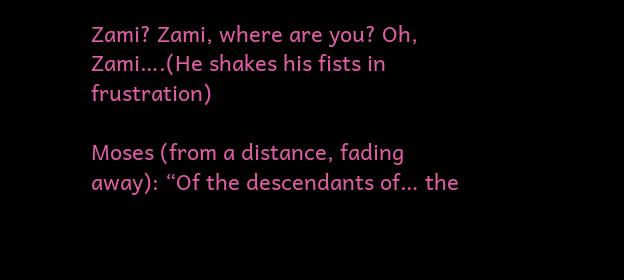Zami? Zami, where are you? Oh, Zami….(He shakes his fists in frustration)

Moses (from a distance, fading away): “Of the descendants of… the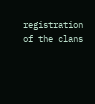registration of the clans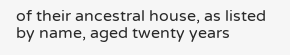of their ancestral house, as listed by name, aged twenty years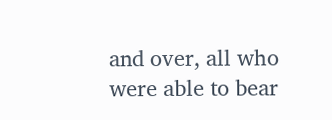and over, all who were able to bear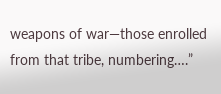weapons of war—those enrolled from that tribe, numbering….”